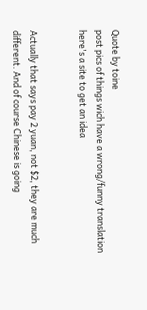Quote by toine
post pics of things wich have a wrong/funny translation
here's a site to get an idea


Actually that says pay 2 yuan, not $2, they are much different. And of course Chinese is going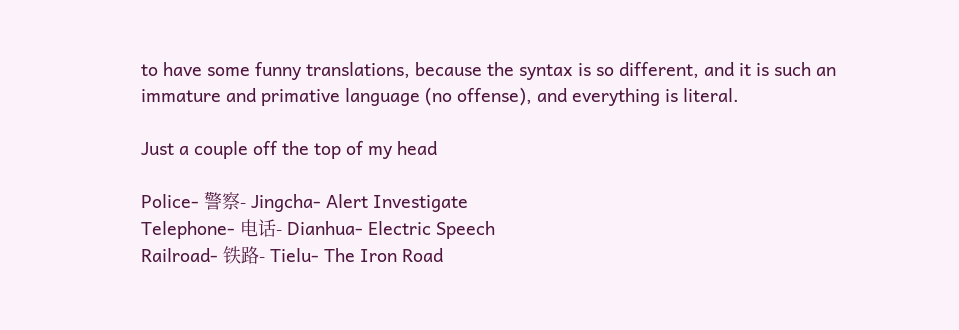to have some funny translations, because the syntax is so different, and it is such an immature and primative language (no offense), and everything is literal.

Just a couple off the top of my head

Police- 警察- Jingcha- Alert Investigate
Telephone- 电话- Dianhua- Electric Speech
Railroad- 铁路- Tielu- The Iron Road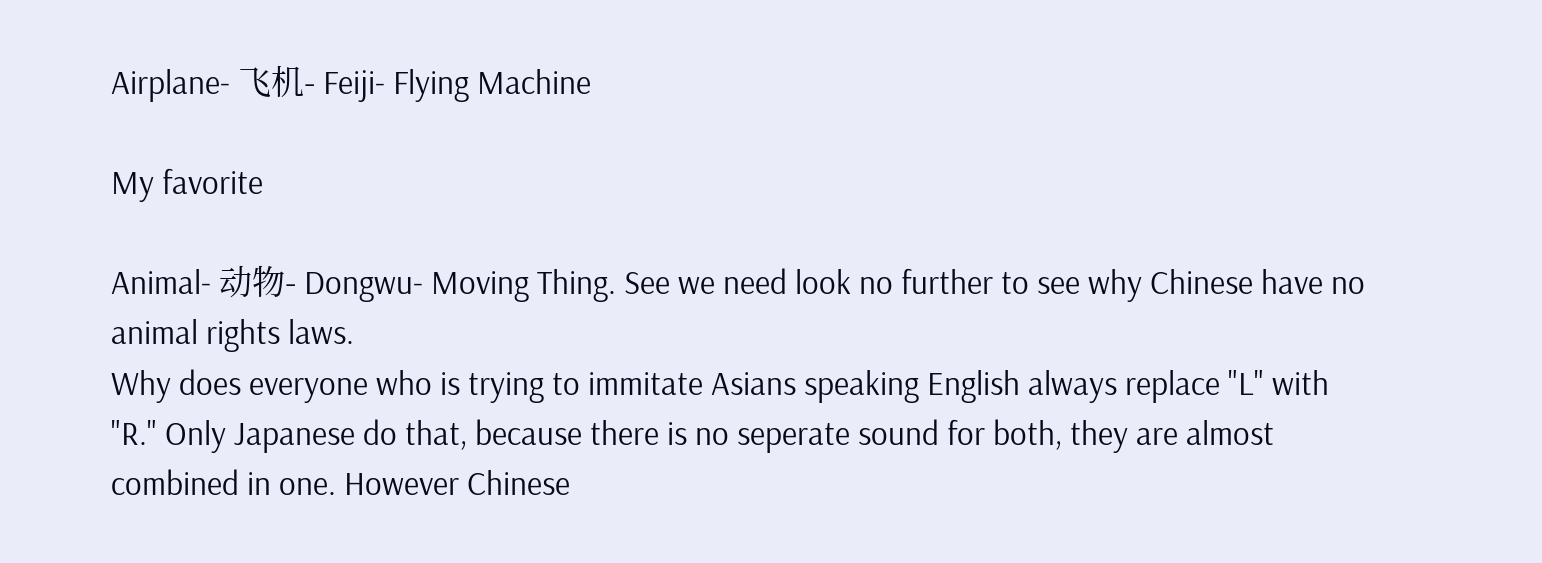Airplane- 飞机- Feiji- Flying Machine

My favorite

Animal- 动物- Dongwu- Moving Thing. See we need look no further to see why Chinese have no animal rights laws.
Why does everyone who is trying to immitate Asians speaking English always replace "L" with "R." Only Japanese do that, because there is no seperate sound for both, they are almost combined in one. However Chinese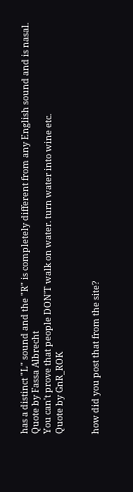has a distinct "L" sound and the "R" is completely different from any English sound and is nasal.
Quote by Fassa Albrecht
You can't prove that people DON'T walk on water. turn water into wine etc.
Quote by GnR_ROK


how did you post that from the site?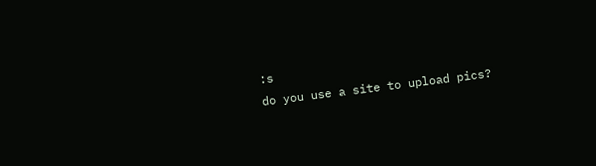:s
do you use a site to upload pics?